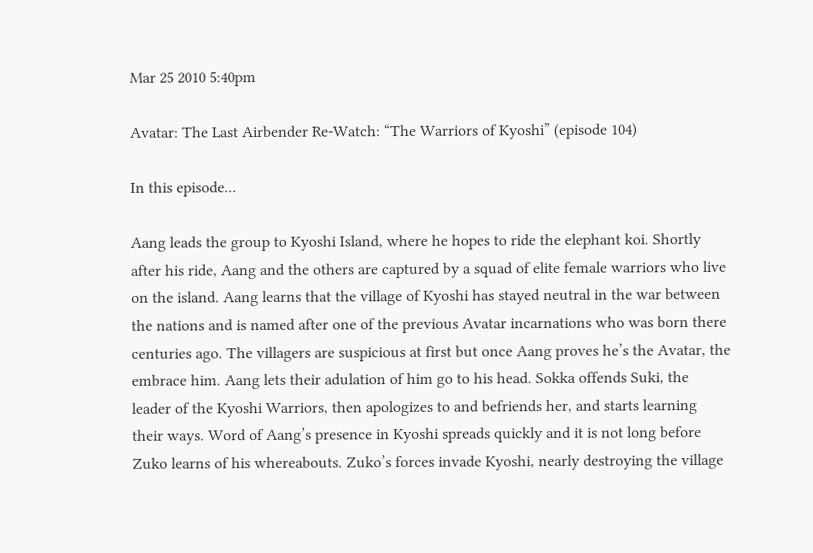Mar 25 2010 5:40pm

Avatar: The Last Airbender Re-Watch: “The Warriors of Kyoshi” (episode 104)

In this episode...

Aang leads the group to Kyoshi Island, where he hopes to ride the elephant koi. Shortly after his ride, Aang and the others are captured by a squad of elite female warriors who live on the island. Aang learns that the village of Kyoshi has stayed neutral in the war between the nations and is named after one of the previous Avatar incarnations who was born there centuries ago. The villagers are suspicious at first but once Aang proves he’s the Avatar, the embrace him. Aang lets their adulation of him go to his head. Sokka offends Suki, the leader of the Kyoshi Warriors, then apologizes to and befriends her, and starts learning their ways. Word of Aang’s presence in Kyoshi spreads quickly and it is not long before Zuko learns of his whereabouts. Zuko’s forces invade Kyoshi, nearly destroying the village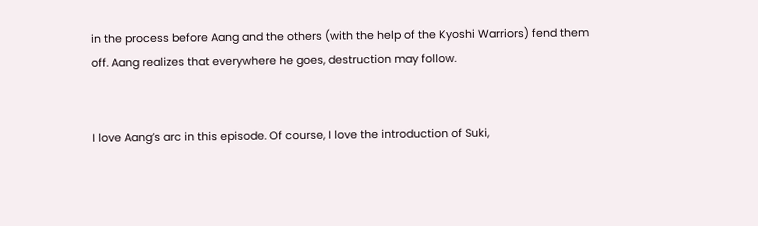in the process before Aang and the others (with the help of the Kyoshi Warriors) fend them off. Aang realizes that everywhere he goes, destruction may follow.


I love Aang’s arc in this episode. Of course, I love the introduction of Suki,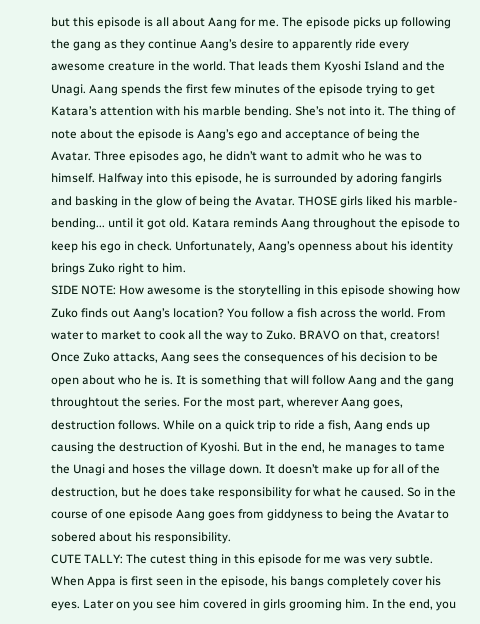but this episode is all about Aang for me. The episode picks up following the gang as they continue Aang’s desire to apparently ride every awesome creature in the world. That leads them Kyoshi Island and the Unagi. Aang spends the first few minutes of the episode trying to get Katara’s attention with his marble bending. She’s not into it. The thing of note about the episode is Aang’s ego and acceptance of being the Avatar. Three episodes ago, he didn’t want to admit who he was to himself. Halfway into this episode, he is surrounded by adoring fangirls and basking in the glow of being the Avatar. THOSE girls liked his marble-bending... until it got old. Katara reminds Aang throughout the episode to keep his ego in check. Unfortunately, Aang’s openness about his identity brings Zuko right to him.
SIDE NOTE: How awesome is the storytelling in this episode showing how Zuko finds out Aang’s location? You follow a fish across the world. From water to market to cook all the way to Zuko. BRAVO on that, creators!
Once Zuko attacks, Aang sees the consequences of his decision to be open about who he is. It is something that will follow Aang and the gang throughtout the series. For the most part, wherever Aang goes, destruction follows. While on a quick trip to ride a fish, Aang ends up causing the destruction of Kyoshi. But in the end, he manages to tame the Unagi and hoses the village down. It doesn’t make up for all of the destruction, but he does take responsibility for what he caused. So in the course of one episode Aang goes from giddyness to being the Avatar to sobered about his responsibility.
CUTE TALLY: The cutest thing in this episode for me was very subtle. When Appa is first seen in the episode, his bangs completely cover his eyes. Later on you see him covered in girls grooming him. In the end, you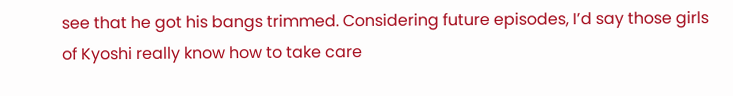see that he got his bangs trimmed. Considering future episodes, I’d say those girls of Kyoshi really know how to take care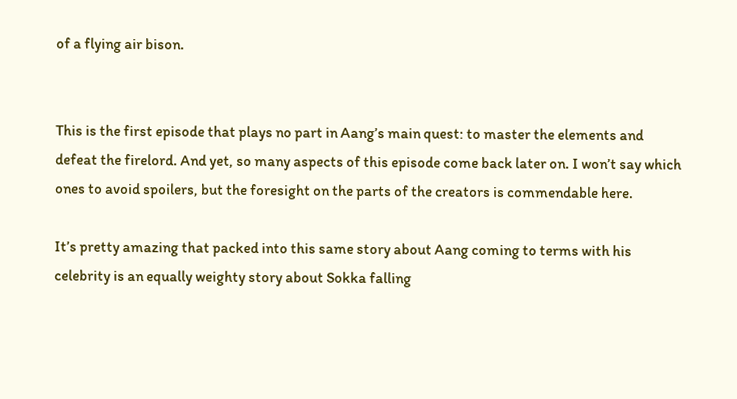of a flying air bison.


This is the first episode that plays no part in Aang’s main quest: to master the elements and defeat the firelord. And yet, so many aspects of this episode come back later on. I won’t say which ones to avoid spoilers, but the foresight on the parts of the creators is commendable here.

It’s pretty amazing that packed into this same story about Aang coming to terms with his celebrity is an equally weighty story about Sokka falling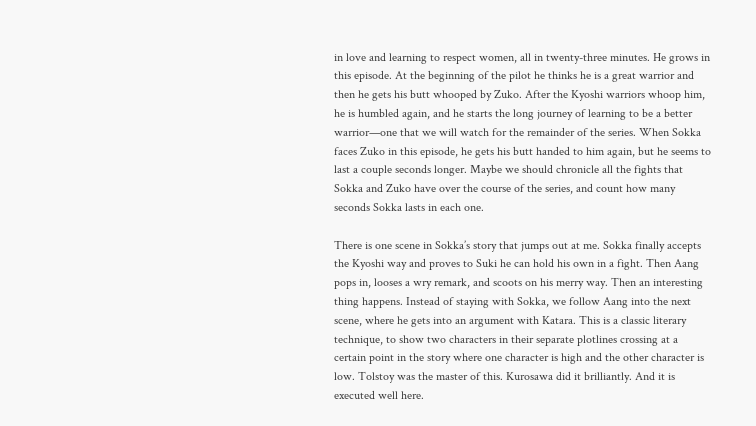in love and learning to respect women, all in twenty-three minutes. He grows in this episode. At the beginning of the pilot he thinks he is a great warrior and then he gets his butt whooped by Zuko. After the Kyoshi warriors whoop him, he is humbled again, and he starts the long journey of learning to be a better warrior—one that we will watch for the remainder of the series. When Sokka faces Zuko in this episode, he gets his butt handed to him again, but he seems to last a couple seconds longer. Maybe we should chronicle all the fights that Sokka and Zuko have over the course of the series, and count how many seconds Sokka lasts in each one.

There is one scene in Sokka’s story that jumps out at me. Sokka finally accepts the Kyoshi way and proves to Suki he can hold his own in a fight. Then Aang pops in, looses a wry remark, and scoots on his merry way. Then an interesting thing happens. Instead of staying with Sokka, we follow Aang into the next scene, where he gets into an argument with Katara. This is a classic literary technique, to show two characters in their separate plotlines crossing at a certain point in the story where one character is high and the other character is low. Tolstoy was the master of this. Kurosawa did it brilliantly. And it is executed well here.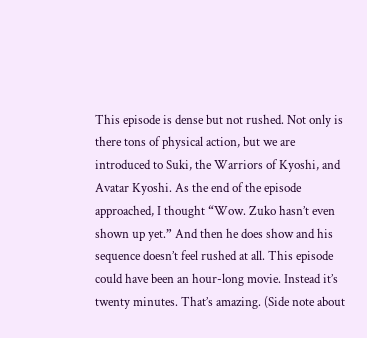This episode is dense but not rushed. Not only is there tons of physical action, but we are introduced to Suki, the Warriors of Kyoshi, and Avatar Kyoshi. As the end of the episode approached, I thought “Wow. Zuko hasn’t even shown up yet.” And then he does show and his sequence doesn’t feel rushed at all. This episode could have been an hour-long movie. Instead it’s twenty minutes. That’s amazing. (Side note about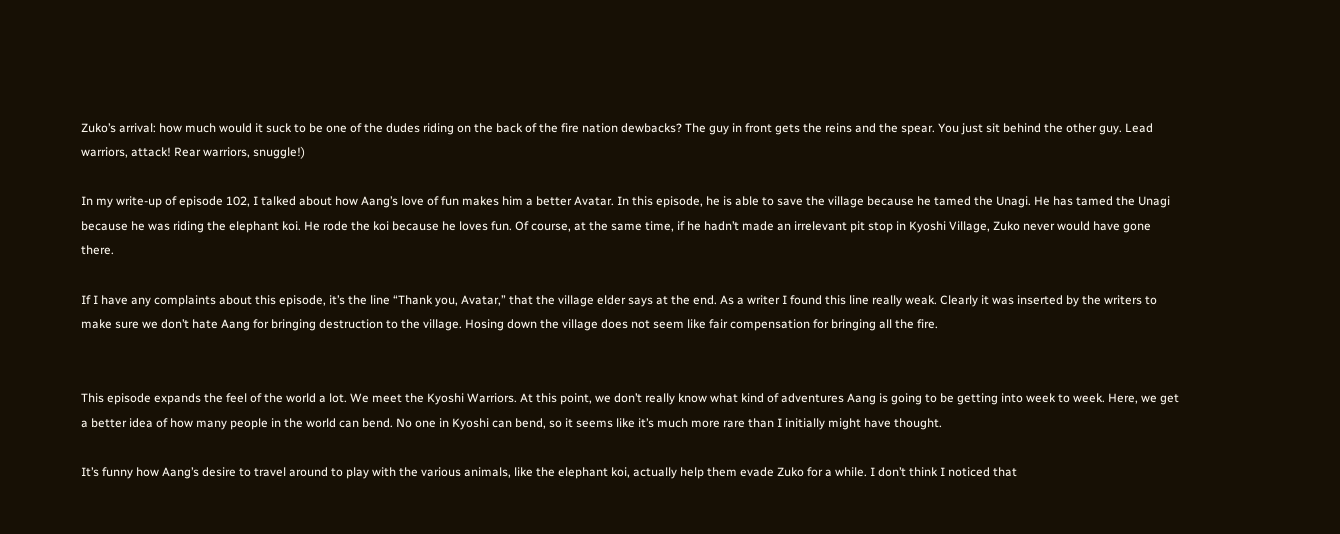Zuko’s arrival: how much would it suck to be one of the dudes riding on the back of the fire nation dewbacks? The guy in front gets the reins and the spear. You just sit behind the other guy. Lead warriors, attack! Rear warriors, snuggle!)

In my write-up of episode 102, I talked about how Aang’s love of fun makes him a better Avatar. In this episode, he is able to save the village because he tamed the Unagi. He has tamed the Unagi because he was riding the elephant koi. He rode the koi because he loves fun. Of course, at the same time, if he hadn’t made an irrelevant pit stop in Kyoshi Village, Zuko never would have gone there.

If I have any complaints about this episode, it’s the line “Thank you, Avatar,” that the village elder says at the end. As a writer I found this line really weak. Clearly it was inserted by the writers to make sure we don’t hate Aang for bringing destruction to the village. Hosing down the village does not seem like fair compensation for bringing all the fire.


This episode expands the feel of the world a lot. We meet the Kyoshi Warriors. At this point, we don’t really know what kind of adventures Aang is going to be getting into week to week. Here, we get a better idea of how many people in the world can bend. No one in Kyoshi can bend, so it seems like it’s much more rare than I initially might have thought.

It’s funny how Aang’s desire to travel around to play with the various animals, like the elephant koi, actually help them evade Zuko for a while. I don’t think I noticed that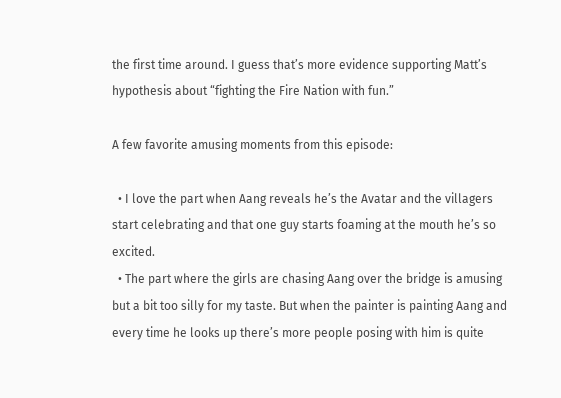the first time around. I guess that’s more evidence supporting Matt’s hypothesis about “fighting the Fire Nation with fun.”

A few favorite amusing moments from this episode:

  • I love the part when Aang reveals he’s the Avatar and the villagers start celebrating and that one guy starts foaming at the mouth he’s so excited.
  • The part where the girls are chasing Aang over the bridge is amusing but a bit too silly for my taste. But when the painter is painting Aang and every time he looks up there’s more people posing with him is quite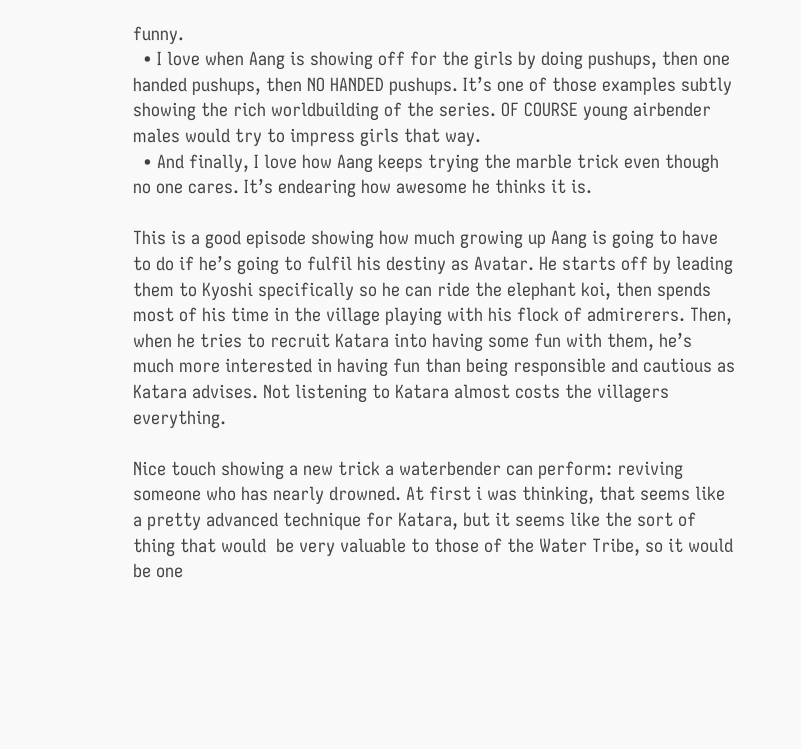funny.
  • I love when Aang is showing off for the girls by doing pushups, then one handed pushups, then NO HANDED pushups. It’s one of those examples subtly showing the rich worldbuilding of the series. OF COURSE young airbender males would try to impress girls that way.
  • And finally, I love how Aang keeps trying the marble trick even though no one cares. It’s endearing how awesome he thinks it is.

This is a good episode showing how much growing up Aang is going to have to do if he’s going to fulfil his destiny as Avatar. He starts off by leading them to Kyoshi specifically so he can ride the elephant koi, then spends most of his time in the village playing with his flock of admirerers. Then, when he tries to recruit Katara into having some fun with them, he’s much more interested in having fun than being responsible and cautious as Katara advises. Not listening to Katara almost costs the villagers everything.

Nice touch showing a new trick a waterbender can perform: reviving someone who has nearly drowned. At first i was thinking, that seems like a pretty advanced technique for Katara, but it seems like the sort of thing that would  be very valuable to those of the Water Tribe, so it would be one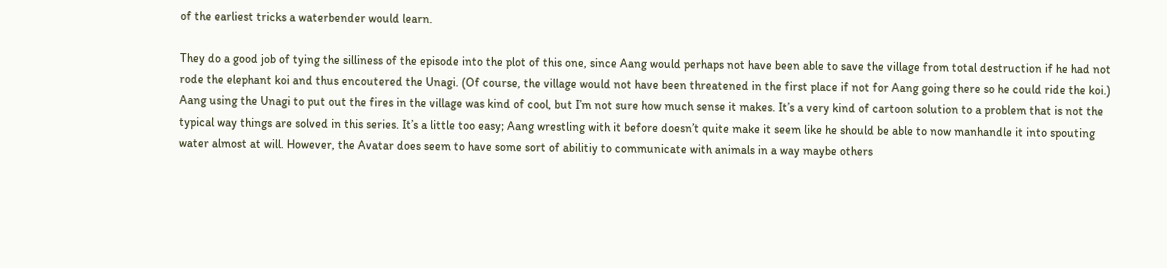of the earliest tricks a waterbender would learn.

They do a good job of tying the silliness of the episode into the plot of this one, since Aang would perhaps not have been able to save the village from total destruction if he had not rode the elephant koi and thus encoutered the Unagi. (Of course, the village would not have been threatened in the first place if not for Aang going there so he could ride the koi.) Aang using the Unagi to put out the fires in the village was kind of cool, but I’m not sure how much sense it makes. It’s a very kind of cartoon solution to a problem that is not the typical way things are solved in this series. It’s a little too easy; Aang wrestling with it before doesn’t quite make it seem like he should be able to now manhandle it into spouting water almost at will. However, the Avatar does seem to have some sort of abilitiy to communicate with animals in a way maybe others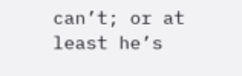can’t; or at least he’s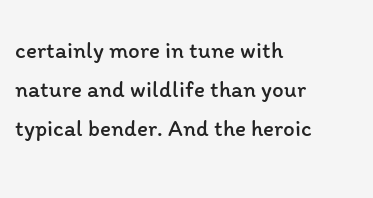certainly more in tune with nature and wildlife than your typical bender. And the heroic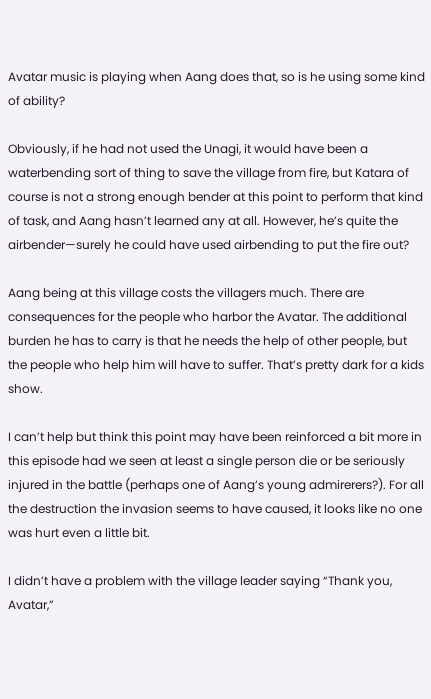Avatar music is playing when Aang does that, so is he using some kind of ability?

Obviously, if he had not used the Unagi, it would have been a waterbending sort of thing to save the village from fire, but Katara of course is not a strong enough bender at this point to perform that kind of task, and Aang hasn’t learned any at all. However, he’s quite the airbender—surely he could have used airbending to put the fire out?

Aang being at this village costs the villagers much. There are consequences for the people who harbor the Avatar. The additional burden he has to carry is that he needs the help of other people, but the people who help him will have to suffer. That’s pretty dark for a kids show.

I can’t help but think this point may have been reinforced a bit more in this episode had we seen at least a single person die or be seriously injured in the battle (perhaps one of Aang’s young admirerers?). For all the destruction the invasion seems to have caused, it looks like no one was hurt even a little bit.

I didn’t have a problem with the village leader saying “Thank you, Avatar,”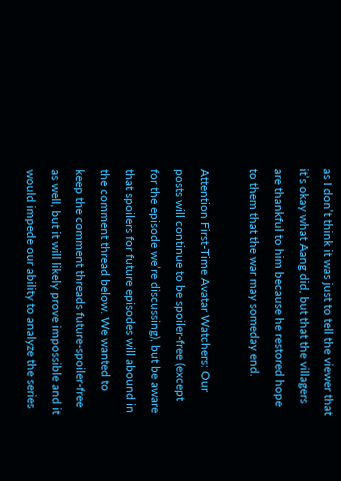as I don’t think it was just to tell the viewer that it’s okay what Aang did, but that the villagers are thankful to him because he restored hope to them that the war may someday end.

Attention First-Time Avatar Watchers: Our posts will continue to be spoiler-free (except for the episode we’re discussing), but be aware that spoilers for future episodes will abound in the comment thread below. We wanted to keep the comment threads future-spoiler-free as well, but it will likely prove impossible and it would impede our ability to analyze the series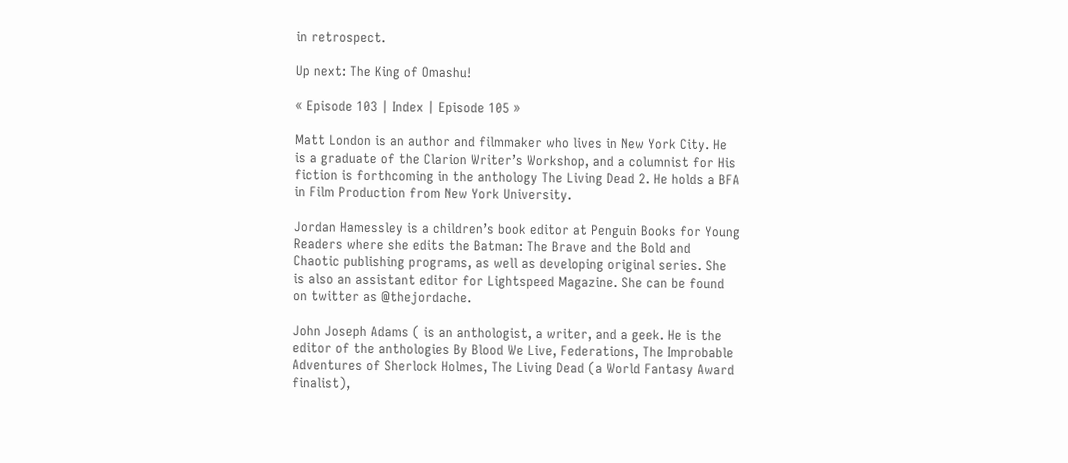in retrospect.

Up next: The King of Omashu!

« Episode 103 | Index | Episode 105 »

Matt London is an author and filmmaker who lives in New York City. He is a graduate of the Clarion Writer’s Workshop, and a columnist for His fiction is forthcoming in the anthology The Living Dead 2. He holds a BFA in Film Production from New York University.

Jordan Hamessley is a children’s book editor at Penguin Books for Young Readers where she edits the Batman: The Brave and the Bold and Chaotic publishing programs, as well as developing original series. She is also an assistant editor for Lightspeed Magazine. She can be found on twitter as @thejordache.

John Joseph Adams ( is an anthologist, a writer, and a geek. He is the editor of the anthologies By Blood We Live, Federations, The Improbable Adventures of Sherlock Holmes, The Living Dead (a World Fantasy Award finalist),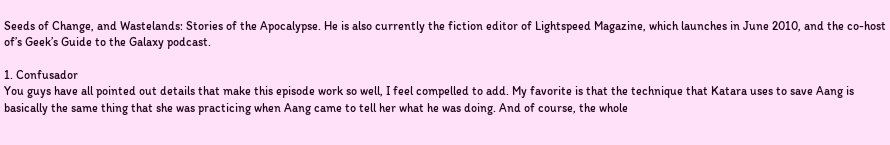Seeds of Change, and Wastelands: Stories of the Apocalypse. He is also currently the fiction editor of Lightspeed Magazine, which launches in June 2010, and the co-host of’s Geek’s Guide to the Galaxy podcast.

1. Confusador
You guys have all pointed out details that make this episode work so well, I feel compelled to add. My favorite is that the technique that Katara uses to save Aang is basically the same thing that she was practicing when Aang came to tell her what he was doing. And of course, the whole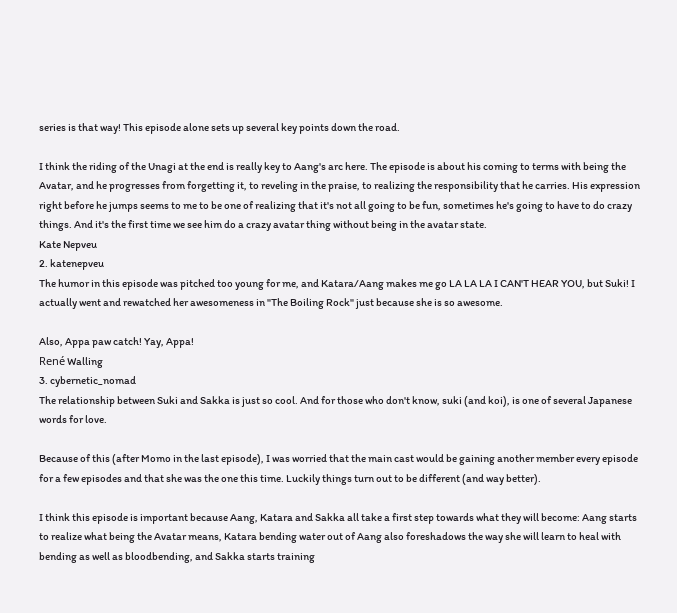series is that way! This episode alone sets up several key points down the road.

I think the riding of the Unagi at the end is really key to Aang's arc here. The episode is about his coming to terms with being the Avatar, and he progresses from forgetting it, to reveling in the praise, to realizing the responsibility that he carries. His expression right before he jumps seems to me to be one of realizing that it's not all going to be fun, sometimes he's going to have to do crazy things. And it's the first time we see him do a crazy avatar thing without being in the avatar state.
Kate Nepveu
2. katenepveu
The humor in this episode was pitched too young for me, and Katara/Aang makes me go LA LA LA I CAN'T HEAR YOU, but Suki! I actually went and rewatched her awesomeness in "The Boiling Rock" just because she is so awesome.

Also, Appa paw catch! Yay, Appa!
René Walling
3. cybernetic_nomad
The relationship between Suki and Sakka is just so cool. And for those who don't know, suki (and koi), is one of several Japanese words for love.

Because of this (after Momo in the last episode), I was worried that the main cast would be gaining another member every episode for a few episodes and that she was the one this time. Luckily things turn out to be different (and way better).

I think this episode is important because Aang, Katara and Sakka all take a first step towards what they will become: Aang starts to realize what being the Avatar means, Katara bending water out of Aang also foreshadows the way she will learn to heal with bending as well as bloodbending, and Sakka starts training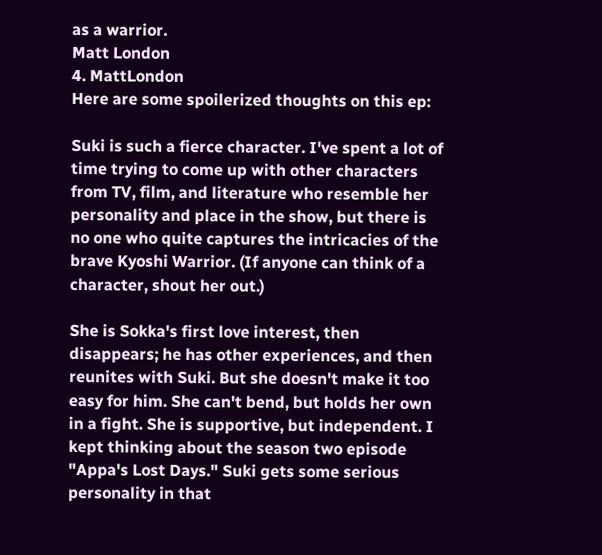as a warrior.
Matt London
4. MattLondon
Here are some spoilerized thoughts on this ep:

Suki is such a fierce character. I've spent a lot of time trying to come up with other characters from TV, film, and literature who resemble her personality and place in the show, but there is no one who quite captures the intricacies of the brave Kyoshi Warrior. (If anyone can think of a character, shout her out.)

She is Sokka's first love interest, then disappears; he has other experiences, and then reunites with Suki. But she doesn't make it too easy for him. She can't bend, but holds her own in a fight. She is supportive, but independent. I kept thinking about the season two episode "Appa's Lost Days." Suki gets some serious personality in that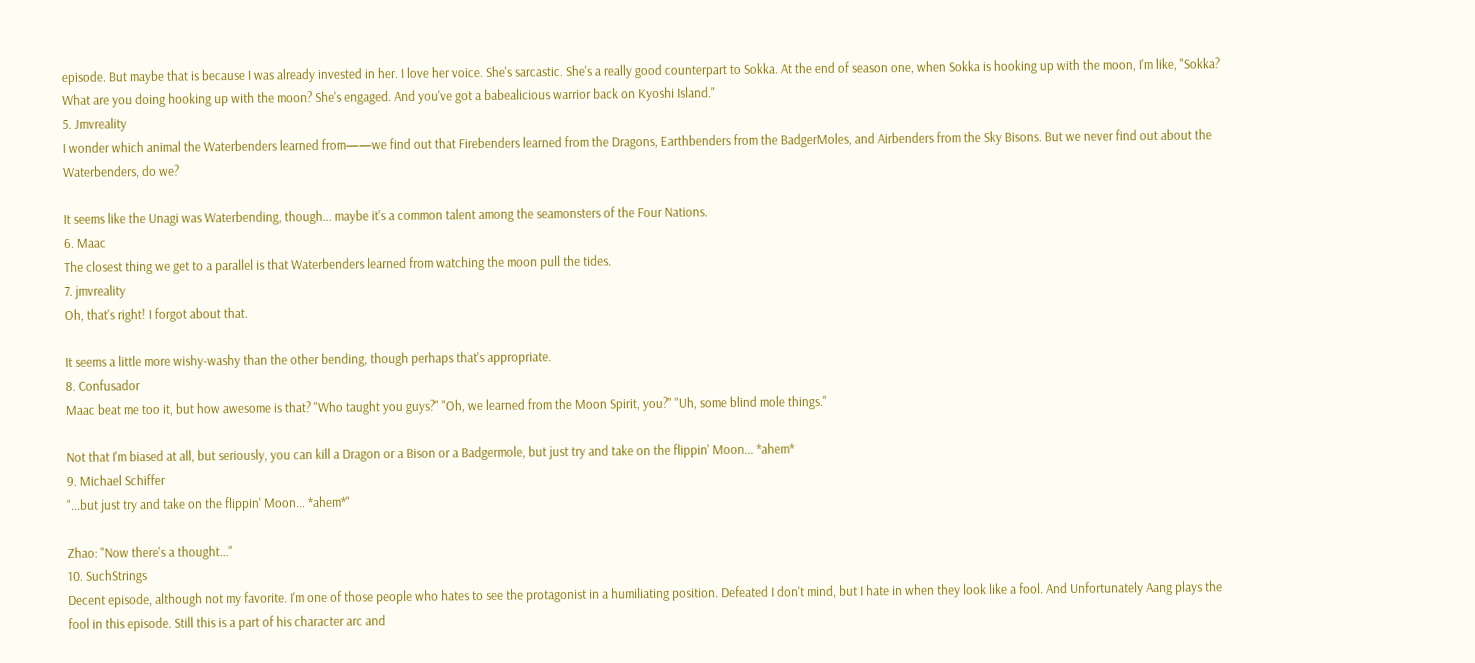episode. But maybe that is because I was already invested in her. I love her voice. She's sarcastic. She's a really good counterpart to Sokka. At the end of season one, when Sokka is hooking up with the moon, I'm like, "Sokka? What are you doing hooking up with the moon? She's engaged. And you've got a babealicious warrior back on Kyoshi Island."
5. Jmvreality
I wonder which animal the Waterbenders learned from——we find out that Firebenders learned from the Dragons, Earthbenders from the BadgerMoles, and Airbenders from the Sky Bisons. But we never find out about the Waterbenders, do we?

It seems like the Unagi was Waterbending, though... maybe it's a common talent among the seamonsters of the Four Nations.
6. Maac
The closest thing we get to a parallel is that Waterbenders learned from watching the moon pull the tides.
7. jmvreality
Oh, that's right! I forgot about that.

It seems a little more wishy-washy than the other bending, though perhaps that's appropriate.
8. Confusador
Maac beat me too it, but how awesome is that? "Who taught you guys?" "Oh, we learned from the Moon Spirit, you?" "Uh, some blind mole things."

Not that I'm biased at all, but seriously, you can kill a Dragon or a Bison or a Badgermole, but just try and take on the flippin' Moon... *ahem*
9. Michael Schiffer
"...but just try and take on the flippin' Moon... *ahem*"

Zhao: "Now there's a thought..."
10. SuchStrings
Decent episode, although not my favorite. I'm one of those people who hates to see the protagonist in a humiliating position. Defeated I don't mind, but I hate in when they look like a fool. And Unfortunately Aang plays the fool in this episode. Still this is a part of his character arc and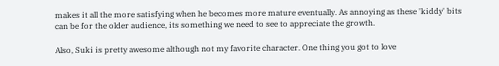makes it all the more satisfying when he becomes more mature eventually. As annoying as these 'kiddy' bits can be for the older audience, its something we need to see to appreciate the growth.

Also, Suki is pretty awesome although not my favorite character. One thing you got to love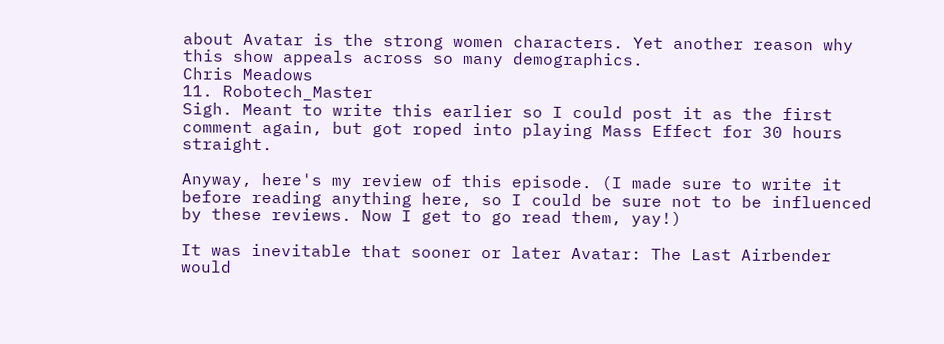about Avatar is the strong women characters. Yet another reason why this show appeals across so many demographics.
Chris Meadows
11. Robotech_Master
Sigh. Meant to write this earlier so I could post it as the first comment again, but got roped into playing Mass Effect for 30 hours straight.

Anyway, here's my review of this episode. (I made sure to write it before reading anything here, so I could be sure not to be influenced by these reviews. Now I get to go read them, yay!)

It was inevitable that sooner or later Avatar: The Last Airbender would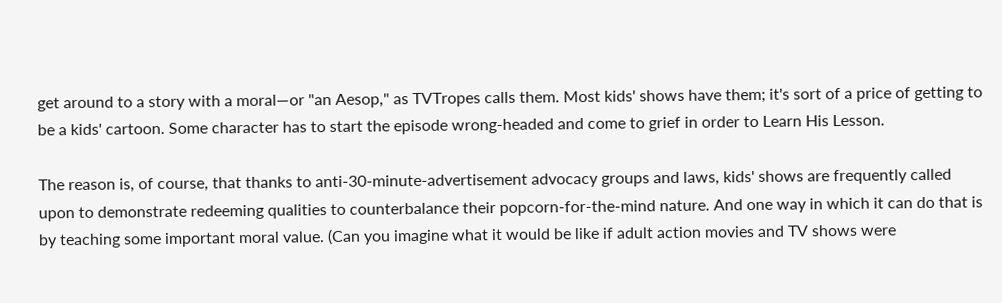get around to a story with a moral—or "an Aesop," as TVTropes calls them. Most kids' shows have them; it's sort of a price of getting to be a kids' cartoon. Some character has to start the episode wrong-headed and come to grief in order to Learn His Lesson.

The reason is, of course, that thanks to anti-30-minute-advertisement advocacy groups and laws, kids' shows are frequently called upon to demonstrate redeeming qualities to counterbalance their popcorn-for-the-mind nature. And one way in which it can do that is by teaching some important moral value. (Can you imagine what it would be like if adult action movies and TV shows were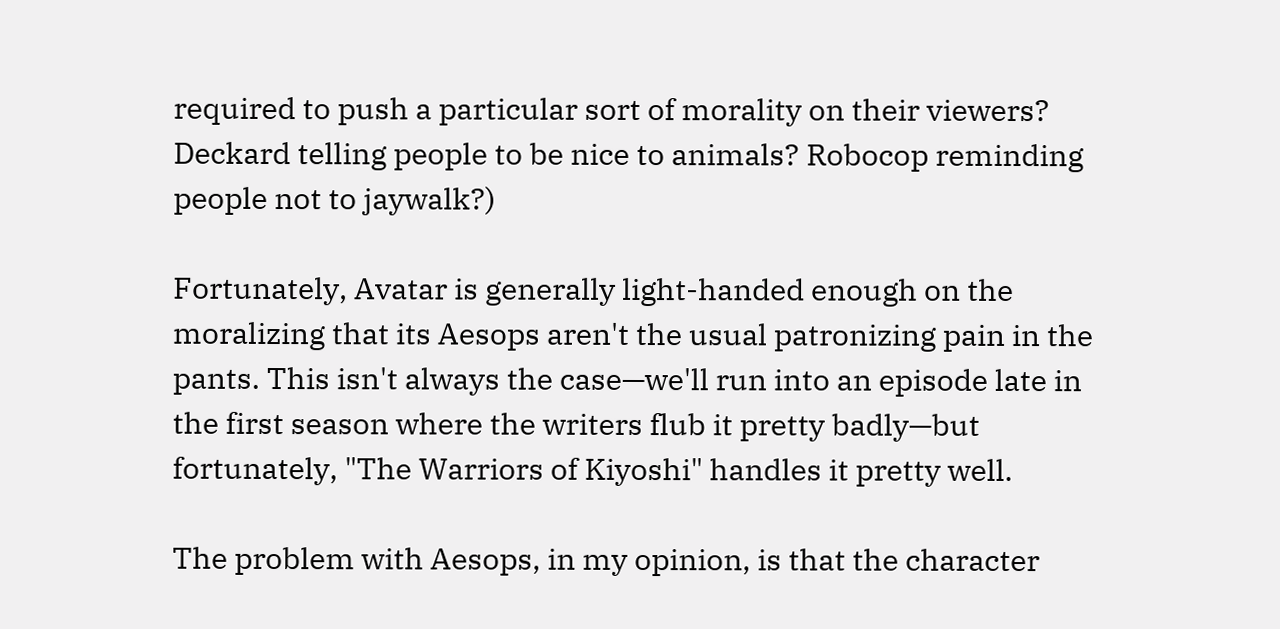required to push a particular sort of morality on their viewers? Deckard telling people to be nice to animals? Robocop reminding people not to jaywalk?)

Fortunately, Avatar is generally light-handed enough on the moralizing that its Aesops aren't the usual patronizing pain in the pants. This isn't always the case—we'll run into an episode late in the first season where the writers flub it pretty badly—but fortunately, "The Warriors of Kiyoshi" handles it pretty well.

The problem with Aesops, in my opinion, is that the character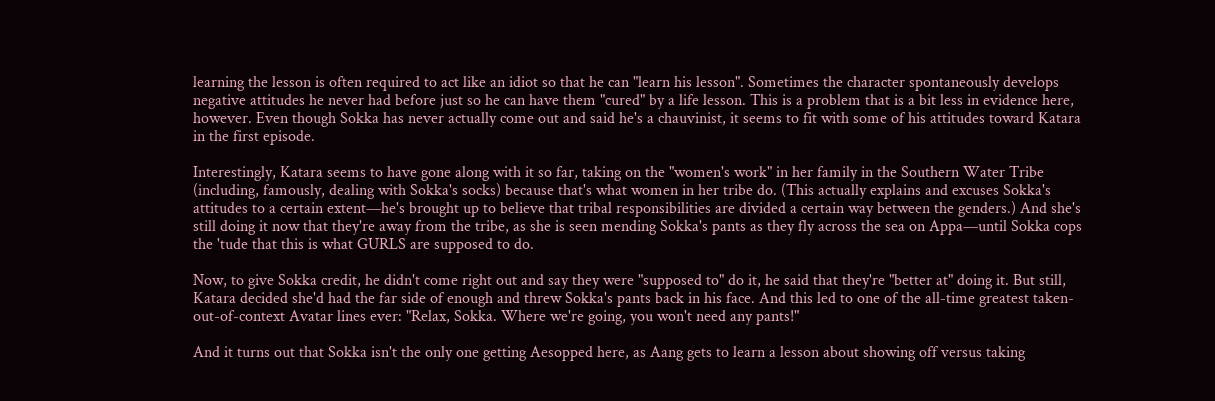learning the lesson is often required to act like an idiot so that he can "learn his lesson". Sometimes the character spontaneously develops negative attitudes he never had before just so he can have them "cured" by a life lesson. This is a problem that is a bit less in evidence here, however. Even though Sokka has never actually come out and said he's a chauvinist, it seems to fit with some of his attitudes toward Katara in the first episode.

Interestingly, Katara seems to have gone along with it so far, taking on the "women's work" in her family in the Southern Water Tribe (including, famously, dealing with Sokka's socks) because that's what women in her tribe do. (This actually explains and excuses Sokka's attitudes to a certain extent—he's brought up to believe that tribal responsibilities are divided a certain way between the genders.) And she's still doing it now that they're away from the tribe, as she is seen mending Sokka's pants as they fly across the sea on Appa—until Sokka cops the 'tude that this is what GURLS are supposed to do.

Now, to give Sokka credit, he didn't come right out and say they were "supposed to" do it, he said that they're "better at" doing it. But still, Katara decided she'd had the far side of enough and threw Sokka's pants back in his face. And this led to one of the all-time greatest taken-out-of-context Avatar lines ever: "Relax, Sokka. Where we're going, you won't need any pants!"

And it turns out that Sokka isn't the only one getting Aesopped here, as Aang gets to learn a lesson about showing off versus taking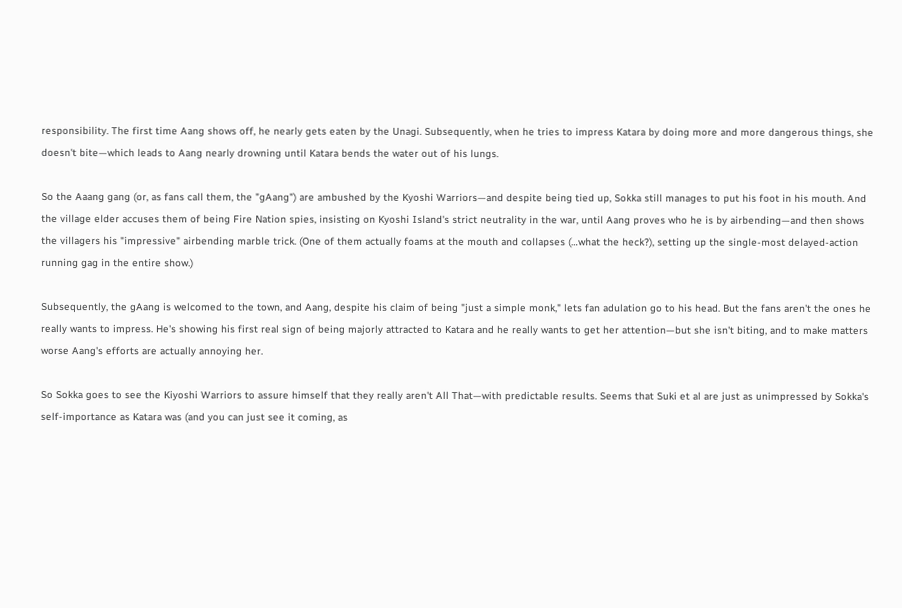responsibility. The first time Aang shows off, he nearly gets eaten by the Unagi. Subsequently, when he tries to impress Katara by doing more and more dangerous things, she doesn't bite—which leads to Aang nearly drowning until Katara bends the water out of his lungs.

So the Aaang gang (or, as fans call them, the "gAang") are ambushed by the Kyoshi Warriors—and despite being tied up, Sokka still manages to put his foot in his mouth. And the village elder accuses them of being Fire Nation spies, insisting on Kyoshi Island's strict neutrality in the war, until Aang proves who he is by airbending—and then shows the villagers his "impressive" airbending marble trick. (One of them actually foams at the mouth and collapses (…what the heck?), setting up the single-most delayed-action running gag in the entire show.)

Subsequently, the gAang is welcomed to the town, and Aang, despite his claim of being "just a simple monk," lets fan adulation go to his head. But the fans aren't the ones he really wants to impress. He's showing his first real sign of being majorly attracted to Katara and he really wants to get her attention—but she isn't biting, and to make matters worse Aang's efforts are actually annoying her.

So Sokka goes to see the Kiyoshi Warriors to assure himself that they really aren't All That—with predictable results. Seems that Suki et al are just as unimpressed by Sokka's self-importance as Katara was (and you can just see it coming, as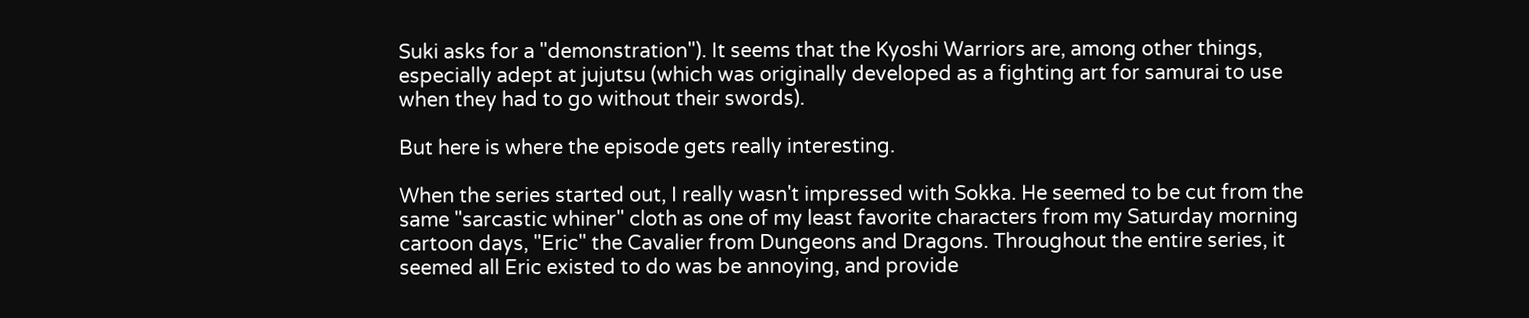Suki asks for a "demonstration"). It seems that the Kyoshi Warriors are, among other things, especially adept at jujutsu (which was originally developed as a fighting art for samurai to use when they had to go without their swords).

But here is where the episode gets really interesting.

When the series started out, I really wasn't impressed with Sokka. He seemed to be cut from the same "sarcastic whiner" cloth as one of my least favorite characters from my Saturday morning cartoon days, "Eric" the Cavalier from Dungeons and Dragons. Throughout the entire series, it seemed all Eric existed to do was be annoying, and provide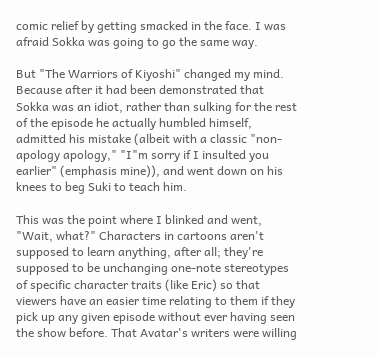comic relief by getting smacked in the face. I was afraid Sokka was going to go the same way.

But "The Warriors of Kiyoshi" changed my mind. Because after it had been demonstrated that Sokka was an idiot, rather than sulking for the rest of the episode he actually humbled himself, admitted his mistake (albeit with a classic "non-apology apology," "I"m sorry if I insulted you earlier" (emphasis mine)), and went down on his knees to beg Suki to teach him.

This was the point where I blinked and went, "Wait, what?" Characters in cartoons aren't supposed to learn anything, after all; they're supposed to be unchanging one-note stereotypes of specific character traits (like Eric) so that viewers have an easier time relating to them if they pick up any given episode without ever having seen the show before. That Avatar's writers were willing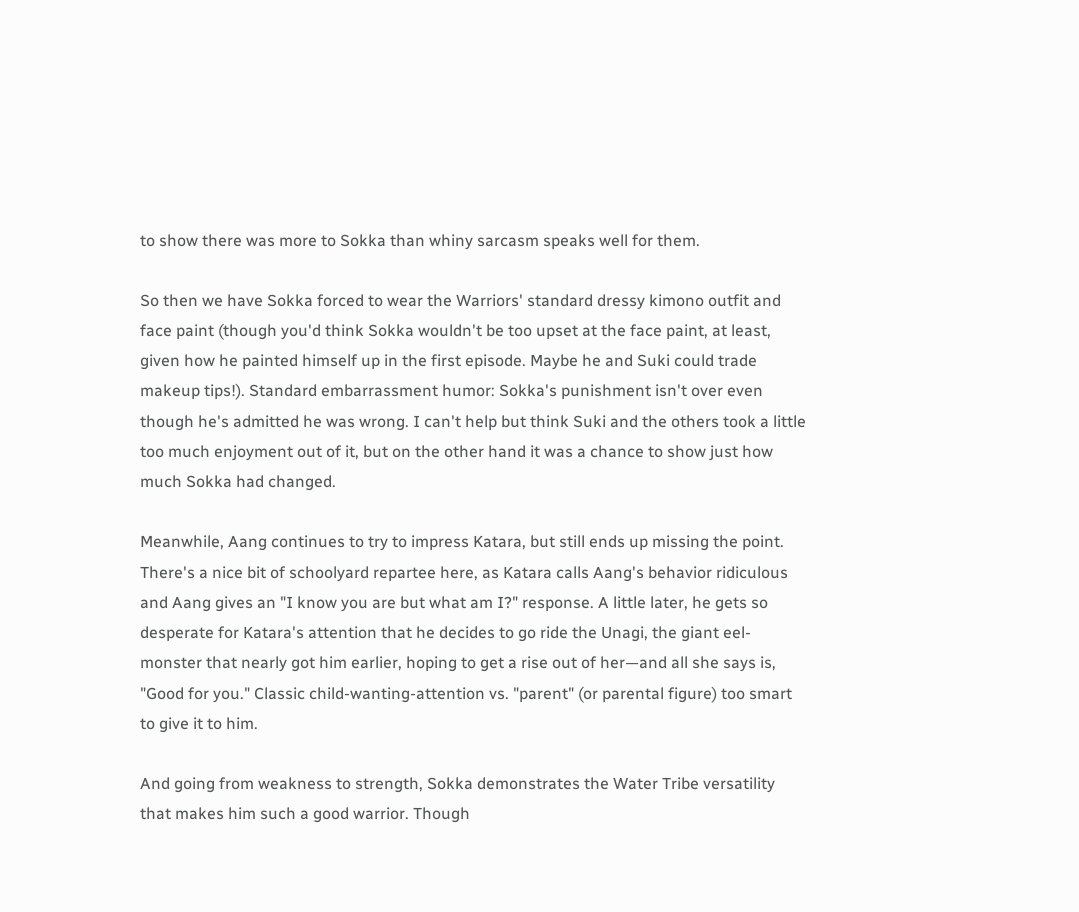to show there was more to Sokka than whiny sarcasm speaks well for them.

So then we have Sokka forced to wear the Warriors' standard dressy kimono outfit and face paint (though you'd think Sokka wouldn't be too upset at the face paint, at least, given how he painted himself up in the first episode. Maybe he and Suki could trade makeup tips!). Standard embarrassment humor: Sokka's punishment isn't over even though he's admitted he was wrong. I can't help but think Suki and the others took a little too much enjoyment out of it, but on the other hand it was a chance to show just how much Sokka had changed.

Meanwhile, Aang continues to try to impress Katara, but still ends up missing the point. There's a nice bit of schoolyard repartee here, as Katara calls Aang's behavior ridiculous and Aang gives an "I know you are but what am I?" response. A little later, he gets so desperate for Katara's attention that he decides to go ride the Unagi, the giant eel-monster that nearly got him earlier, hoping to get a rise out of her—and all she says is, "Good for you." Classic child-wanting-attention vs. "parent" (or parental figure) too smart to give it to him.

And going from weakness to strength, Sokka demonstrates the Water Tribe versatility that makes him such a good warrior. Though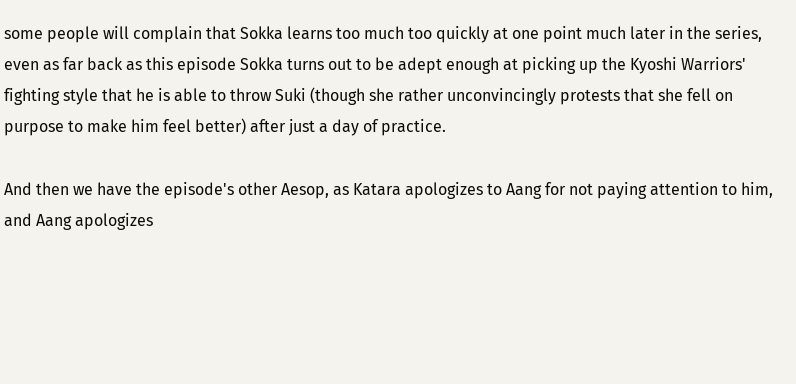some people will complain that Sokka learns too much too quickly at one point much later in the series, even as far back as this episode Sokka turns out to be adept enough at picking up the Kyoshi Warriors' fighting style that he is able to throw Suki (though she rather unconvincingly protests that she fell on purpose to make him feel better) after just a day of practice.

And then we have the episode's other Aesop, as Katara apologizes to Aang for not paying attention to him, and Aang apologizes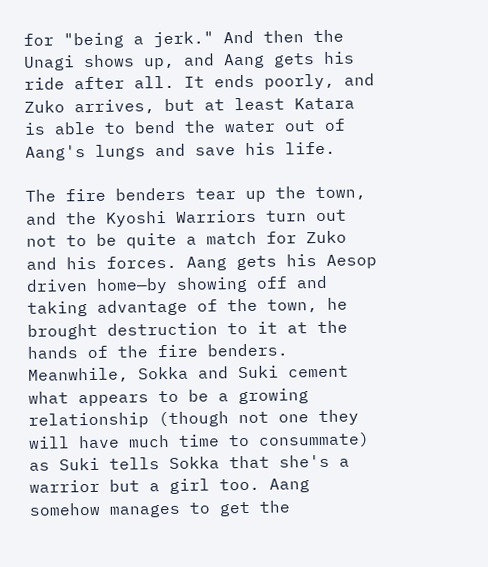for "being a jerk." And then the Unagi shows up, and Aang gets his ride after all. It ends poorly, and Zuko arrives, but at least Katara is able to bend the water out of Aang's lungs and save his life.

The fire benders tear up the town, and the Kyoshi Warriors turn out not to be quite a match for Zuko and his forces. Aang gets his Aesop driven home—by showing off and taking advantage of the town, he brought destruction to it at the hands of the fire benders. Meanwhile, Sokka and Suki cement what appears to be a growing relationship (though not one they will have much time to consummate) as Suki tells Sokka that she's a warrior but a girl too. Aang somehow manages to get the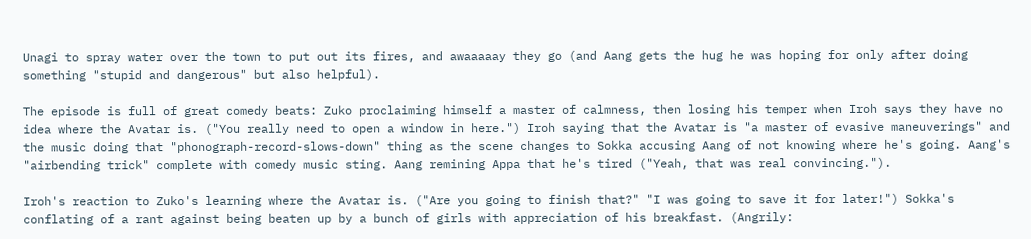Unagi to spray water over the town to put out its fires, and awaaaaay they go (and Aang gets the hug he was hoping for only after doing something "stupid and dangerous" but also helpful).

The episode is full of great comedy beats: Zuko proclaiming himself a master of calmness, then losing his temper when Iroh says they have no idea where the Avatar is. ("You really need to open a window in here.") Iroh saying that the Avatar is "a master of evasive maneuverings" and the music doing that "phonograph-record-slows-down" thing as the scene changes to Sokka accusing Aang of not knowing where he's going. Aang's "airbending trick" complete with comedy music sting. Aang remining Appa that he's tired ("Yeah, that was real convincing.").

Iroh's reaction to Zuko's learning where the Avatar is. ("Are you going to finish that?" "I was going to save it for later!") Sokka's conflating of a rant against being beaten up by a bunch of girls with appreciation of his breakfast. (Angrily: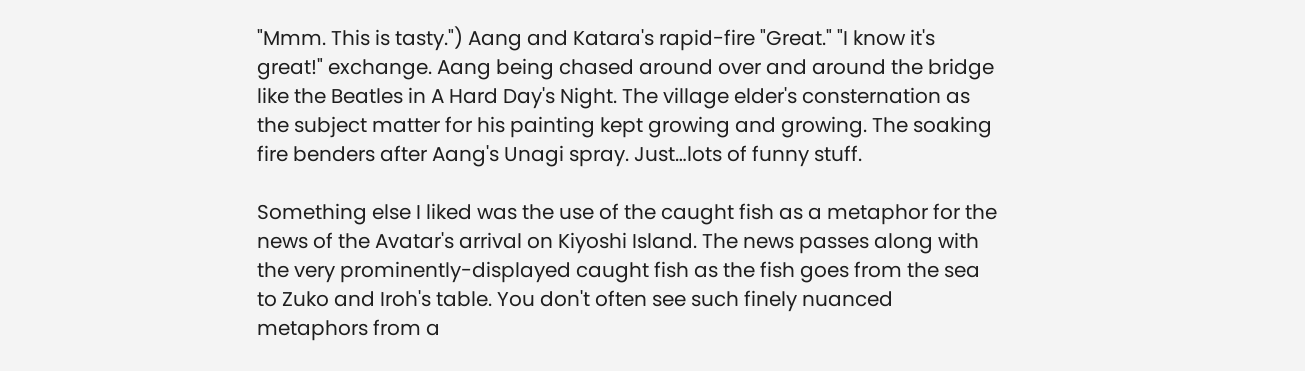"Mmm. This is tasty.") Aang and Katara's rapid-fire "Great." "I know it's great!" exchange. Aang being chased around over and around the bridge like the Beatles in A Hard Day's Night. The village elder's consternation as the subject matter for his painting kept growing and growing. The soaking fire benders after Aang's Unagi spray. Just…lots of funny stuff.

Something else I liked was the use of the caught fish as a metaphor for the news of the Avatar's arrival on Kiyoshi Island. The news passes along with the very prominently-displayed caught fish as the fish goes from the sea to Zuko and Iroh's table. You don't often see such finely nuanced metaphors from a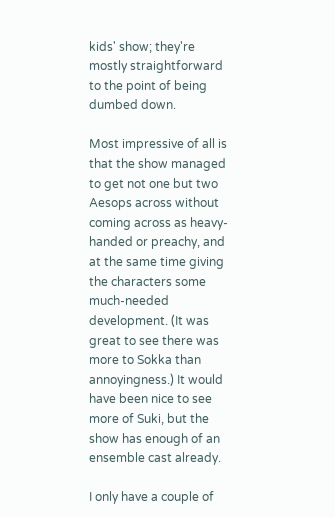kids' show; they're mostly straightforward to the point of being dumbed down.

Most impressive of all is that the show managed to get not one but two Aesops across without coming across as heavy-handed or preachy, and at the same time giving the characters some much-needed development. (It was great to see there was more to Sokka than annoyingness.) It would have been nice to see more of Suki, but the show has enough of an ensemble cast already.

I only have a couple of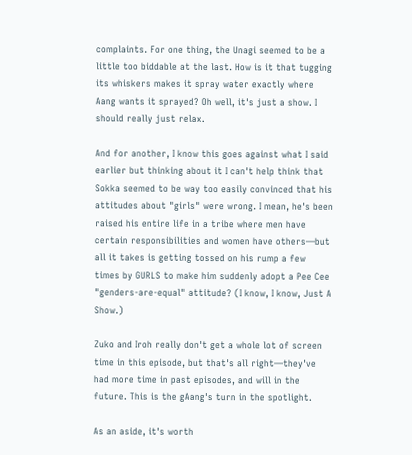complaints. For one thing, the Unagi seemed to be a little too biddable at the last. How is it that tugging its whiskers makes it spray water exactly where Aang wants it sprayed? Oh well, it's just a show. I should really just relax.

And for another, I know this goes against what I said earlier but thinking about it I can't help think that Sokka seemed to be way too easily convinced that his attitudes about "girls" were wrong. I mean, he's been raised his entire life in a tribe where men have certain responsibilities and women have others—but all it takes is getting tossed on his rump a few times by GURLS to make him suddenly adopt a Pee Cee "genders-are-equal" attitude? (I know, I know, Just A Show.)

Zuko and Iroh really don't get a whole lot of screen time in this episode, but that's all right—they've had more time in past episodes, and will in the future. This is the gAang's turn in the spotlight.

As an aside, it's worth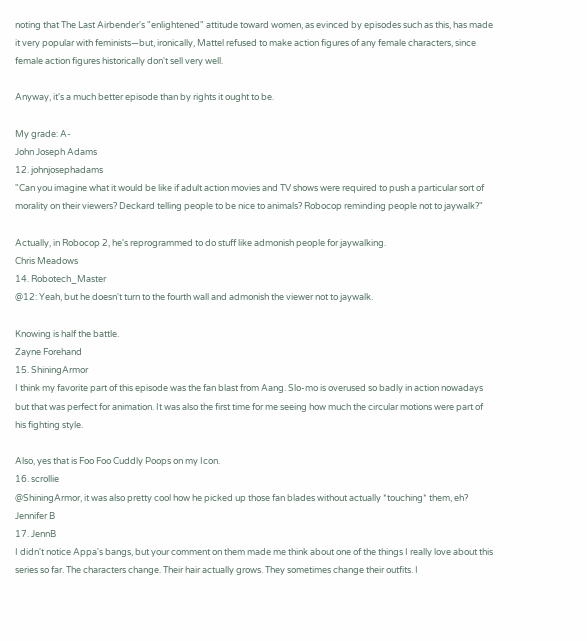noting that The Last Airbender's "enlightened" attitude toward women, as evinced by episodes such as this, has made it very popular with feminists—but, ironically, Mattel refused to make action figures of any female characters, since female action figures historically don't sell very well.

Anyway, it's a much better episode than by rights it ought to be.

My grade: A-
John Joseph Adams
12. johnjosephadams
"Can you imagine what it would be like if adult action movies and TV shows were required to push a particular sort of morality on their viewers? Deckard telling people to be nice to animals? Robocop reminding people not to jaywalk?"

Actually, in Robocop 2, he's reprogrammed to do stuff like admonish people for jaywalking.
Chris Meadows
14. Robotech_Master
@12: Yeah, but he doesn't turn to the fourth wall and admonish the viewer not to jaywalk.

Knowing is half the battle.
Zayne Forehand
15. ShiningArmor
I think my favorite part of this episode was the fan blast from Aang. Slo-mo is overused so badly in action nowadays but that was perfect for animation. It was also the first time for me seeing how much the circular motions were part of his fighting style.

Also, yes that is Foo Foo Cuddly Poops on my Icon.
16. scrollie
@ShiningArmor, it was also pretty cool how he picked up those fan blades without actually *touching* them, eh?
Jennifer B
17. JennB
I didn't notice Appa's bangs, but your comment on them made me think about one of the things I really love about this series so far. The characters change. Their hair actually grows. They sometimes change their outfits. I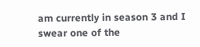am currently in season 3 and I swear one of the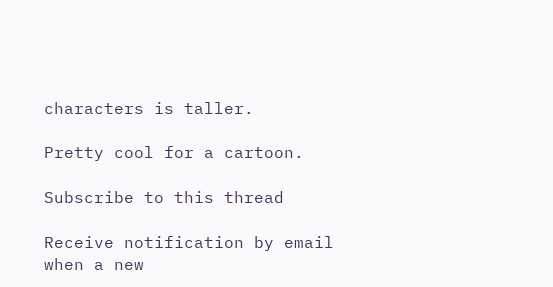characters is taller.

Pretty cool for a cartoon.

Subscribe to this thread

Receive notification by email when a new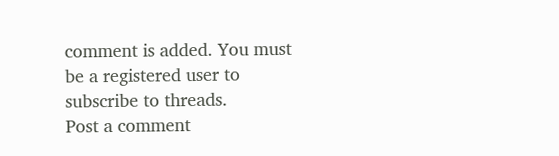comment is added. You must be a registered user to subscribe to threads.
Post a comment